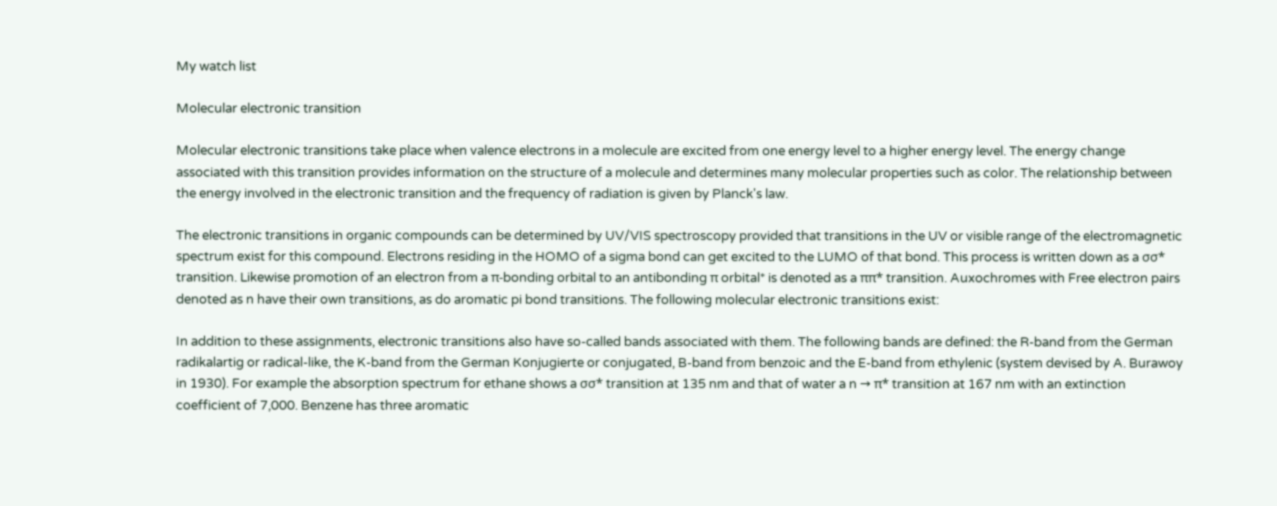My watch list

Molecular electronic transition

Molecular electronic transitions take place when valence electrons in a molecule are excited from one energy level to a higher energy level. The energy change associated with this transition provides information on the structure of a molecule and determines many molecular properties such as color. The relationship between the energy involved in the electronic transition and the frequency of radiation is given by Planck's law.

The electronic transitions in organic compounds can be determined by UV/VIS spectroscopy provided that transitions in the UV or visible range of the electromagnetic spectrum exist for this compound. Electrons residing in the HOMO of a sigma bond can get excited to the LUMO of that bond. This process is written down as a σσ* transition. Likewise promotion of an electron from a π-bonding orbital to an antibonding π orbital* is denoted as a ππ* transition. Auxochromes with Free electron pairs denoted as n have their own transitions, as do aromatic pi bond transitions. The following molecular electronic transitions exist:

In addition to these assignments, electronic transitions also have so-called bands associated with them. The following bands are defined: the R-band from the German radikalartig or radical-like, the K-band from the German Konjugierte or conjugated, B-band from benzoic and the E-band from ethylenic (system devised by A. Burawoy in 1930). For example the absorption spectrum for ethane shows a σσ* transition at 135 nm and that of water a n → π* transition at 167 nm with an extinction coefficient of 7,000. Benzene has three aromatic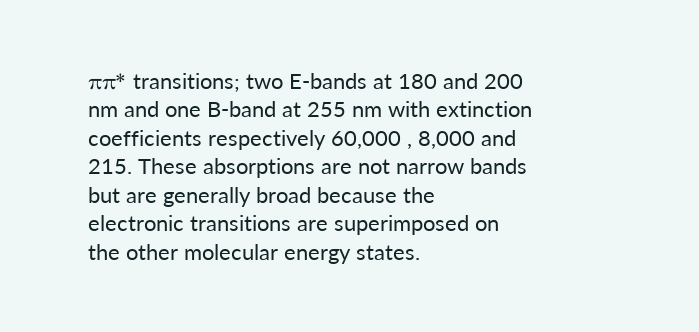ππ* transitions; two E-bands at 180 and 200 nm and one B-band at 255 nm with extinction coefficients respectively 60,000 , 8,000 and 215. These absorptions are not narrow bands but are generally broad because the electronic transitions are superimposed on the other molecular energy states.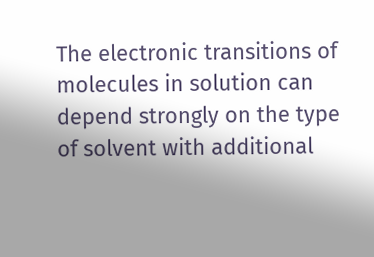The electronic transitions of molecules in solution can depend strongly on the type of solvent with additional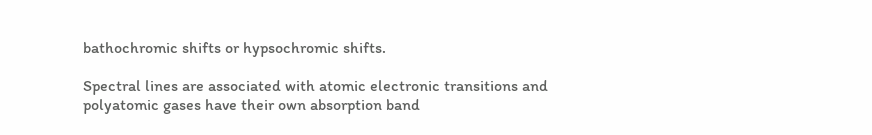bathochromic shifts or hypsochromic shifts.

Spectral lines are associated with atomic electronic transitions and polyatomic gases have their own absorption band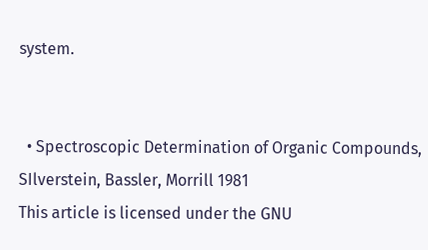system.


  • Spectroscopic Determination of Organic Compounds, SIlverstein, Bassler, Morrill 1981
This article is licensed under the GNU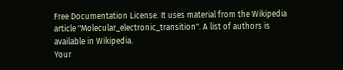Free Documentation License. It uses material from the Wikipedia article "Molecular_electronic_transition". A list of authors is available in Wikipedia.
Your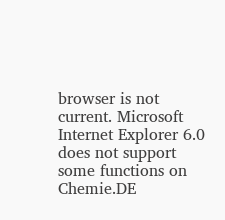browser is not current. Microsoft Internet Explorer 6.0 does not support some functions on Chemie.DE